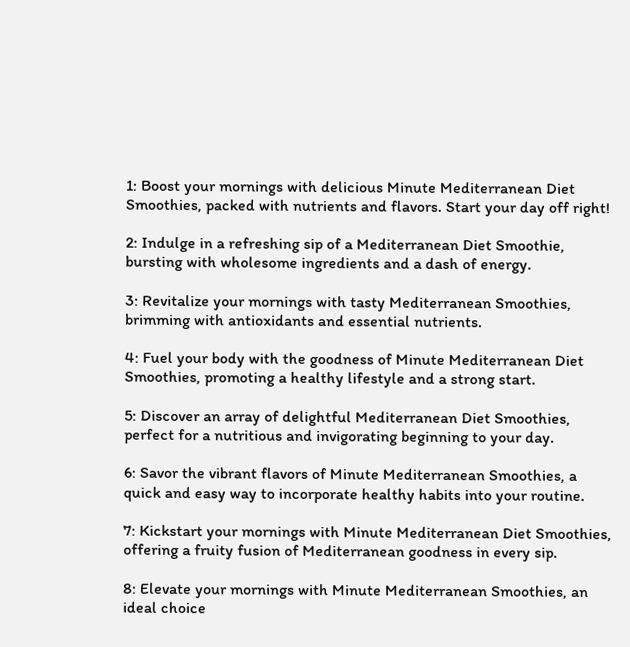1: Boost your mornings with delicious Minute Mediterranean Diet Smoothies, packed with nutrients and flavors. Start your day off right!

2: Indulge in a refreshing sip of a Mediterranean Diet Smoothie, bursting with wholesome ingredients and a dash of energy.

3: Revitalize your mornings with tasty Mediterranean Smoothies, brimming with antioxidants and essential nutrients.

4: Fuel your body with the goodness of Minute Mediterranean Diet Smoothies, promoting a healthy lifestyle and a strong start.

5: Discover an array of delightful Mediterranean Diet Smoothies, perfect for a nutritious and invigorating beginning to your day.

6: Savor the vibrant flavors of Minute Mediterranean Smoothies, a quick and easy way to incorporate healthy habits into your routine.

7: Kickstart your mornings with Minute Mediterranean Diet Smoothies, offering a fruity fusion of Mediterranean goodness in every sip.

8: Elevate your mornings with Minute Mediterranean Smoothies, an ideal choice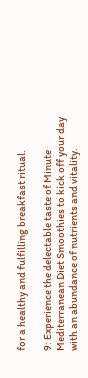for a healthy and fulfilling breakfast ritual.

9: Experience the delectable taste of Minute Mediterranean Diet Smoothies to kick off your day with an abundance of nutrients and vitality.